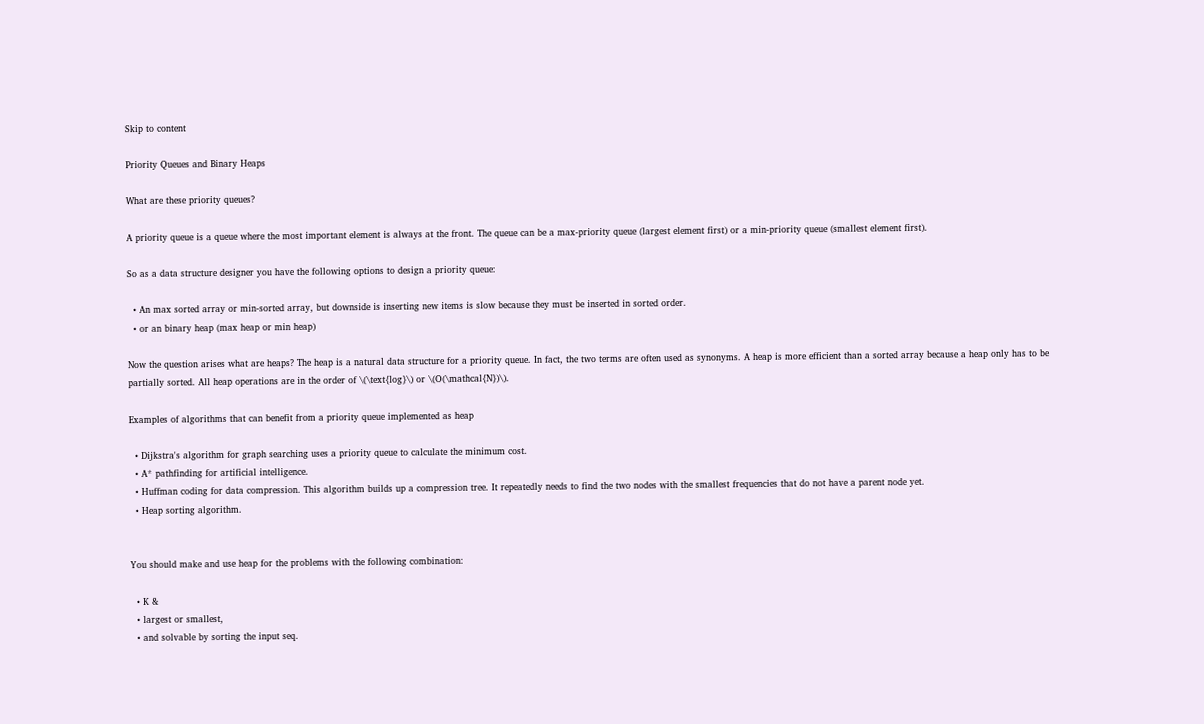Skip to content

Priority Queues and Binary Heaps

What are these priority queues?

A priority queue is a queue where the most important element is always at the front. The queue can be a max-priority queue (largest element first) or a min-priority queue (smallest element first).

So as a data structure designer you have the following options to design a priority queue:

  • An max sorted array or min-sorted array, but downside is inserting new items is slow because they must be inserted in sorted order.
  • or an binary heap (max heap or min heap)

Now the question arises what are heaps? The heap is a natural data structure for a priority queue. In fact, the two terms are often used as synonyms. A heap is more efficient than a sorted array because a heap only has to be partially sorted. All heap operations are in the order of \(\text{log}\) or \(O(\mathcal{N})\).

Examples of algorithms that can benefit from a priority queue implemented as heap

  • Dijkstra's algorithm for graph searching uses a priority queue to calculate the minimum cost.
  • A* pathfinding for artificial intelligence.
  • Huffman coding for data compression. This algorithm builds up a compression tree. It repeatedly needs to find the two nodes with the smallest frequencies that do not have a parent node yet.
  • Heap sorting algorithm.


You should make and use heap for the problems with the following combination:

  • K &
  • largest or smallest,
  • and solvable by sorting the input seq.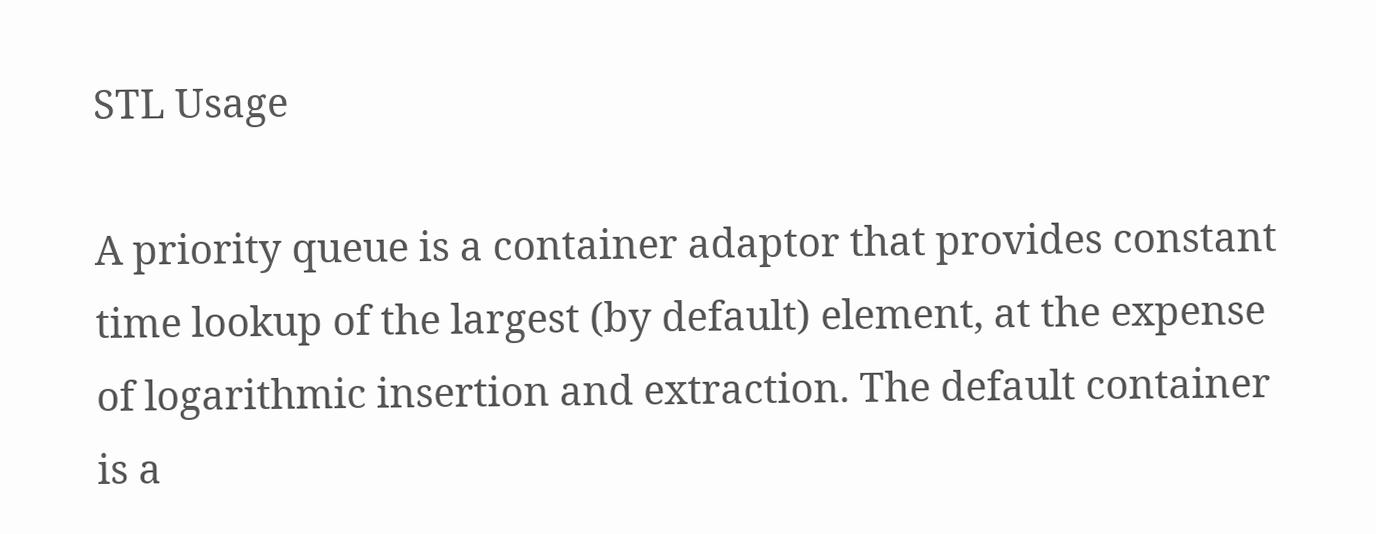STL Usage

A priority queue is a container adaptor that provides constant time lookup of the largest (by default) element, at the expense of logarithmic insertion and extraction. The default container is a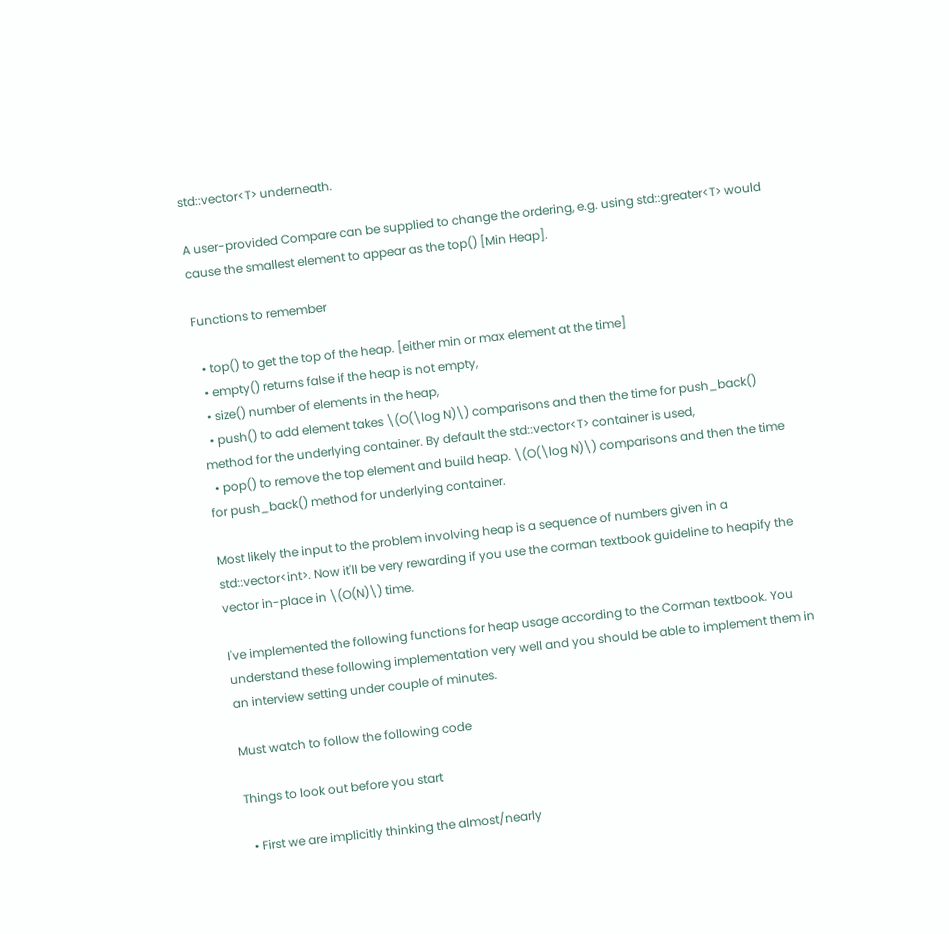std::vector<T> underneath.

A user-provided Compare can be supplied to change the ordering, e.g. using std::greater<T> would cause the smallest element to appear as the top() [Min Heap].

Functions to remember

  • top() to get the top of the heap. [either min or max element at the time]
  • empty() returns false if the heap is not empty,
  • size() number of elements in the heap,
  • push() to add element takes \(O(\log N)\) comparisons and then the time for push_back() method for the underlying container. By default the std::vector<T> container is used,
  • pop() to remove the top element and build heap. \(O(\log N)\) comparisons and then the time for push_back() method for underlying container.

Most likely the input to the problem involving heap is a sequence of numbers given in a std::vector<int>. Now it'll be very rewarding if you use the corman textbook guideline to heapify the vector in-place in \(O(N)\) time.

I've implemented the following functions for heap usage according to the Corman textbook. You understand these following implementation very well and you should be able to implement them in an interview setting under couple of minutes.

Must watch to follow the following code

Things to look out before you start

  • First we are implicitly thinking the almost/nearly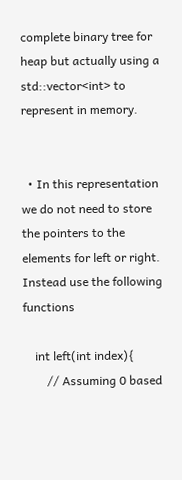complete binary tree for heap but actually using a std::vector<int> to represent in memory.


  • In this representation we do not need to store the pointers to the elements for left or right. Instead use the following functions

    int left(int index){
        // Assuming 0 based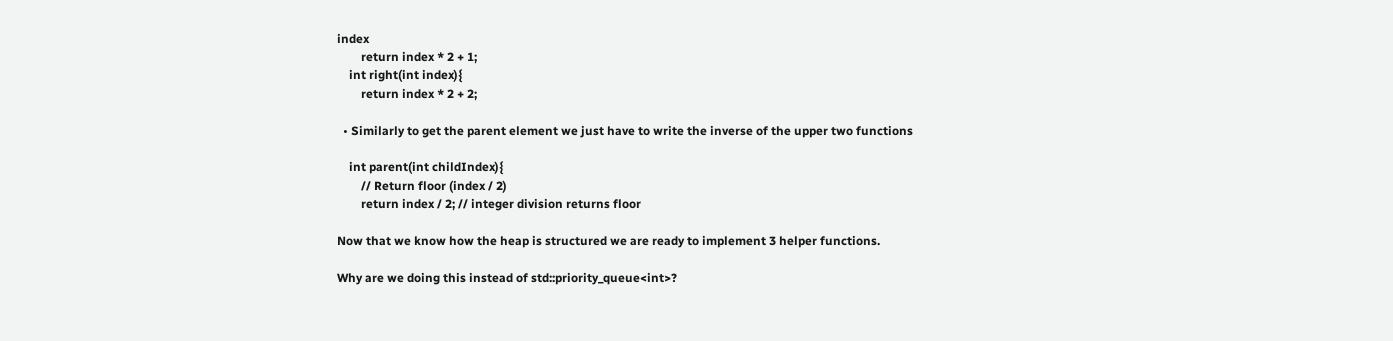index
        return index * 2 + 1;
    int right(int index){
        return index * 2 + 2;

  • Similarly to get the parent element we just have to write the inverse of the upper two functions

    int parent(int childIndex){
        // Return floor (index / 2)
        return index / 2; // integer division returns floor

Now that we know how the heap is structured we are ready to implement 3 helper functions.

Why are we doing this instead of std::priority_queue<int>?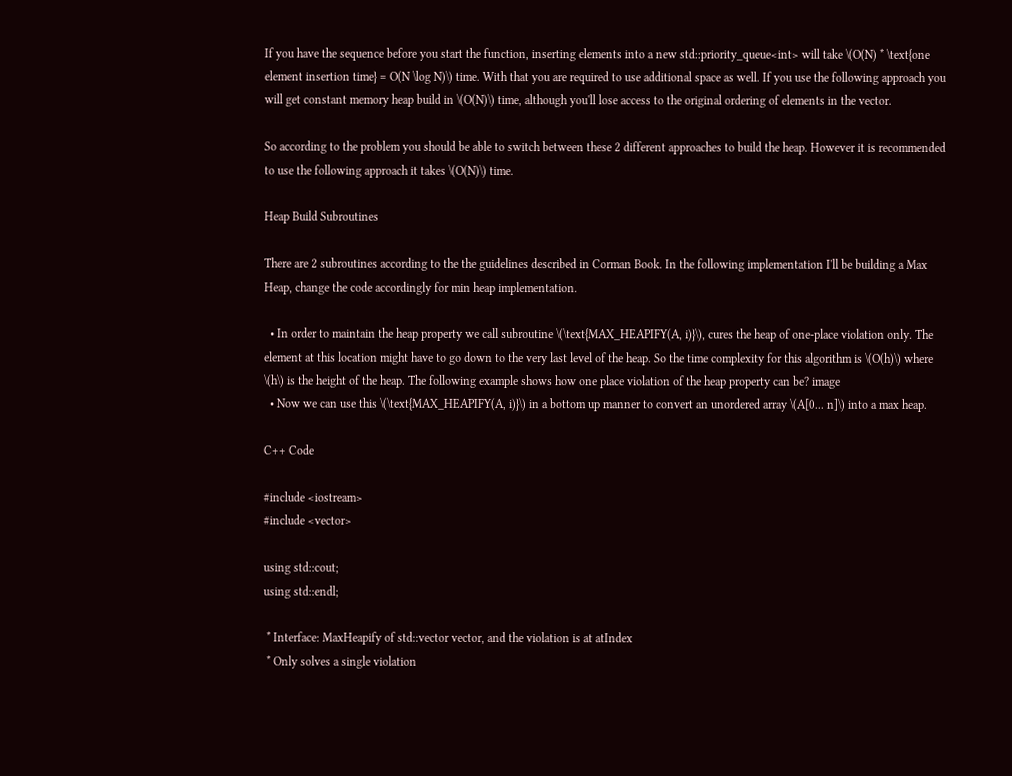If you have the sequence before you start the function, inserting elements into a new std::priority_queue<int> will take \(O(N) * \text{one element insertion time} = O(N \log N)\) time. With that you are required to use additional space as well. If you use the following approach you will get constant memory heap build in \(O(N)\) time, although you'll lose access to the original ordering of elements in the vector.

So according to the problem you should be able to switch between these 2 different approaches to build the heap. However it is recommended to use the following approach it takes \(O(N)\) time.

Heap Build Subroutines

There are 2 subroutines according to the the guidelines described in Corman Book. In the following implementation I'll be building a Max Heap, change the code accordingly for min heap implementation.

  • In order to maintain the heap property we call subroutine \(\text{MAX_HEAPIFY(A, i)}\), cures the heap of one-place violation only. The element at this location might have to go down to the very last level of the heap. So the time complexity for this algorithm is \(O(h)\) where \(h\) is the height of the heap. The following example shows how one place violation of the heap property can be? image
  • Now we can use this \(\text{MAX_HEAPIFY(A, i)}\) in a bottom up manner to convert an unordered array \(A[0... n]\) into a max heap.

C++ Code

#include <iostream>
#include <vector>

using std::cout;
using std::endl;

 * Interface: MaxHeapify of std::vector vector, and the violation is at atIndex
 * Only solves a single violation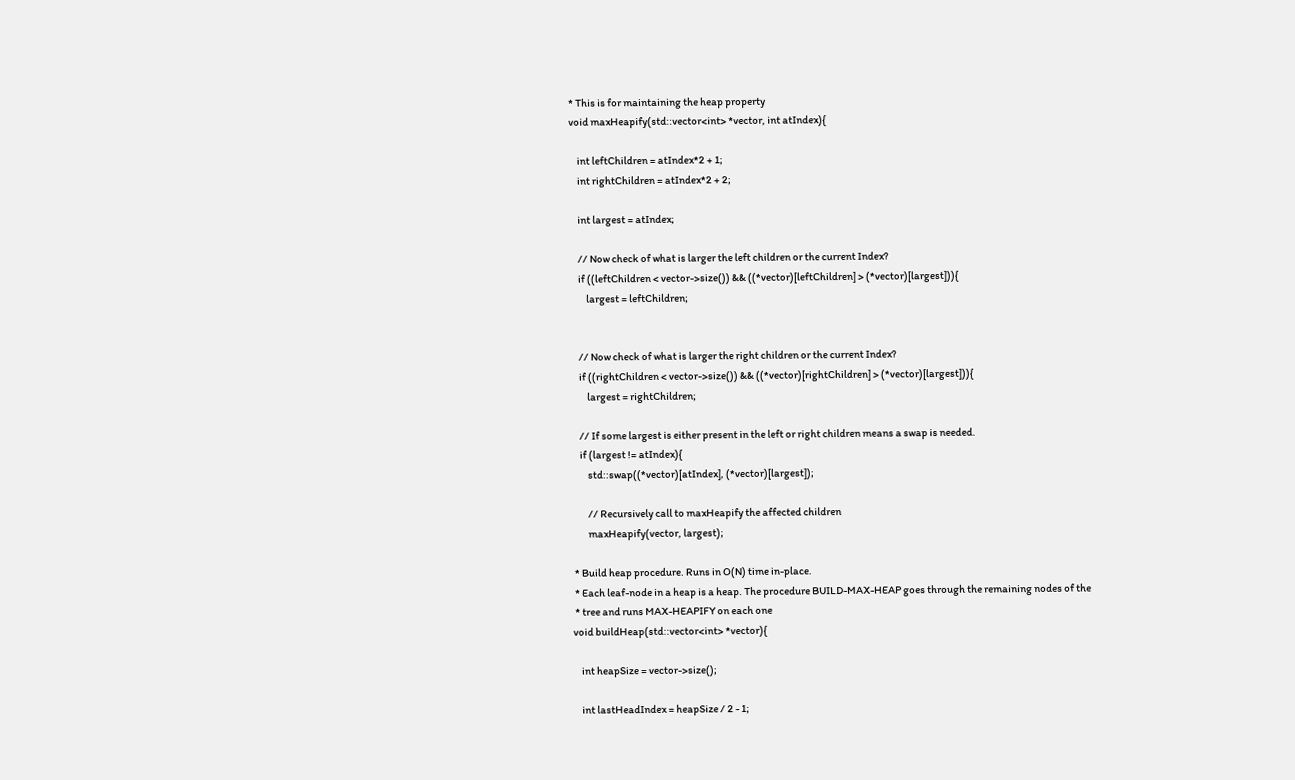* This is for maintaining the heap property
void maxHeapify(std::vector<int> *vector, int atIndex){

    int leftChildren = atIndex*2 + 1;
    int rightChildren = atIndex*2 + 2;

    int largest = atIndex;

    // Now check of what is larger the left children or the current Index?
    if ((leftChildren < vector->size()) && ((*vector)[leftChildren] > (*vector)[largest])){
        largest = leftChildren;


    // Now check of what is larger the right children or the current Index?
    if ((rightChildren < vector->size()) && ((*vector)[rightChildren] > (*vector)[largest])){
        largest = rightChildren;

    // If some largest is either present in the left or right children means a swap is needed.
    if (largest != atIndex){
        std::swap((*vector)[atIndex], (*vector)[largest]);

        // Recursively call to maxHeapify the affected children
        maxHeapify(vector, largest);

 * Build heap procedure. Runs in O(N) time in-place.
 * Each leaf-node in a heap is a heap. The procedure BUILD-MAX-HEAP goes through the remaining nodes of the
 * tree and runs MAX-HEAPIFY on each one
void buildHeap(std::vector<int> *vector){

    int heapSize = vector->size();

    int lastHeadIndex = heapSize / 2 - 1;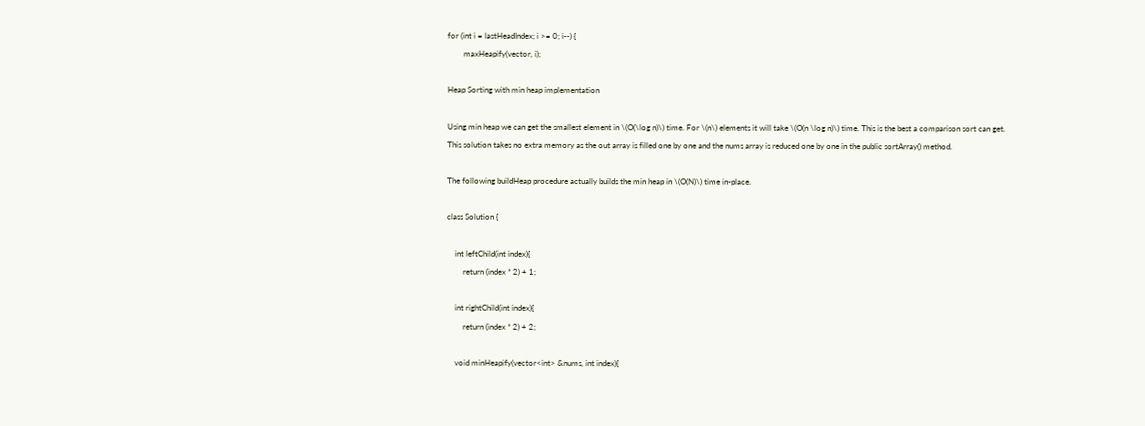for (int i = lastHeadIndex; i >= 0; i--) {
        maxHeapify(vector, i);

Heap Sorting with min heap implementation

Using min heap we can get the smallest element in \(O(\log n)\) time. For \(n\) elements it will take \(O(n \log n)\) time. This is the best a comparison sort can get. This solution takes no extra memory as the out array is filled one by one and the nums array is reduced one by one in the public sortArray() method.

The following buildHeap procedure actually builds the min heap in \(O(N)\) time in-place.

class Solution {

    int leftChild(int index){
        return (index * 2) + 1;

    int rightChild(int index){
        return (index * 2) + 2;

    void minHeapify(vector<int> &nums, int index){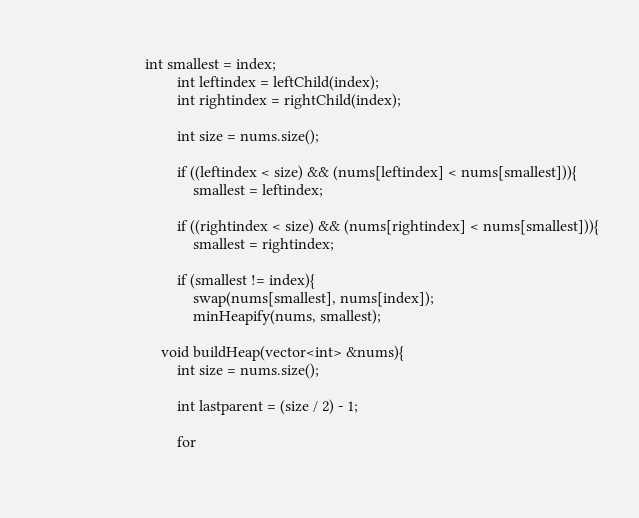int smallest = index;
        int leftindex = leftChild(index);
        int rightindex = rightChild(index);

        int size = nums.size();

        if ((leftindex < size) && (nums[leftindex] < nums[smallest])){
            smallest = leftindex;

        if ((rightindex < size) && (nums[rightindex] < nums[smallest])){
            smallest = rightindex;

        if (smallest != index){
            swap(nums[smallest], nums[index]);
            minHeapify(nums, smallest);

    void buildHeap(vector<int> &nums){
        int size = nums.size();

        int lastparent = (size / 2) - 1;

        for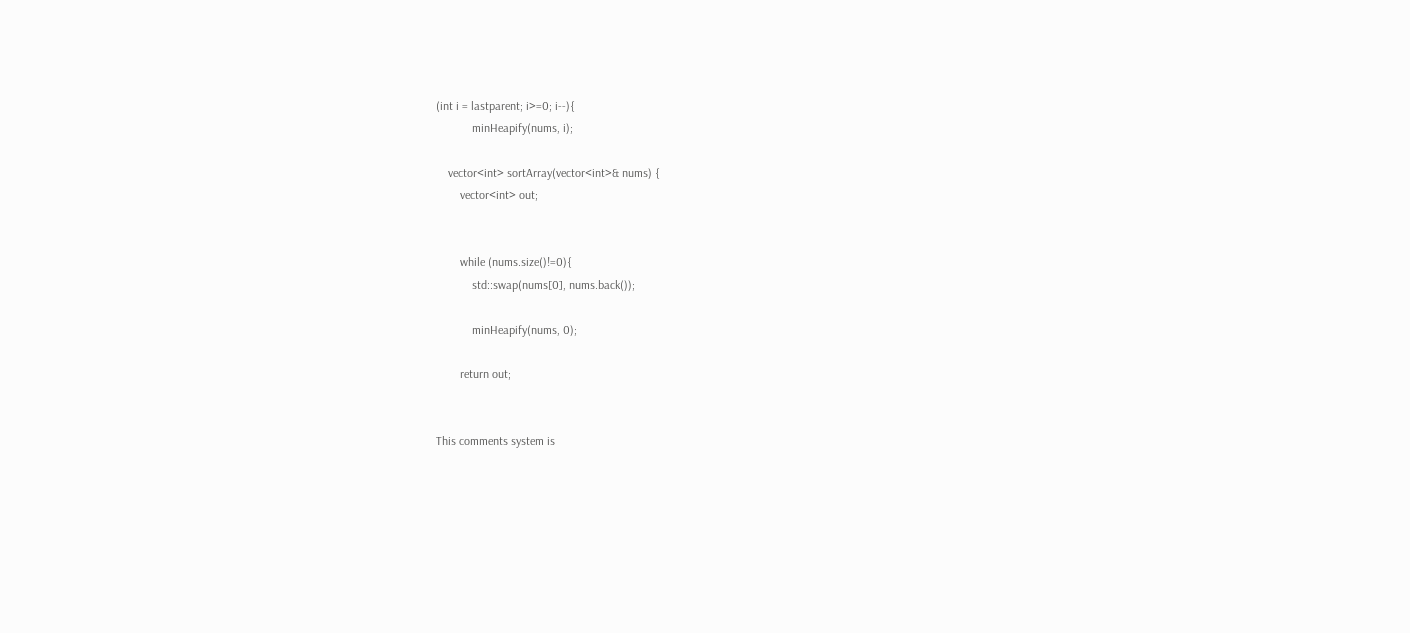(int i = lastparent; i>=0; i--){
            minHeapify(nums, i);

    vector<int> sortArray(vector<int>& nums) {
        vector<int> out;


        while (nums.size()!=0){
            std::swap(nums[0], nums.back());

            minHeapify(nums, 0);

        return out;


This comments system is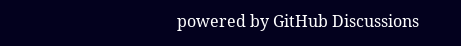powered by GitHub Discussions